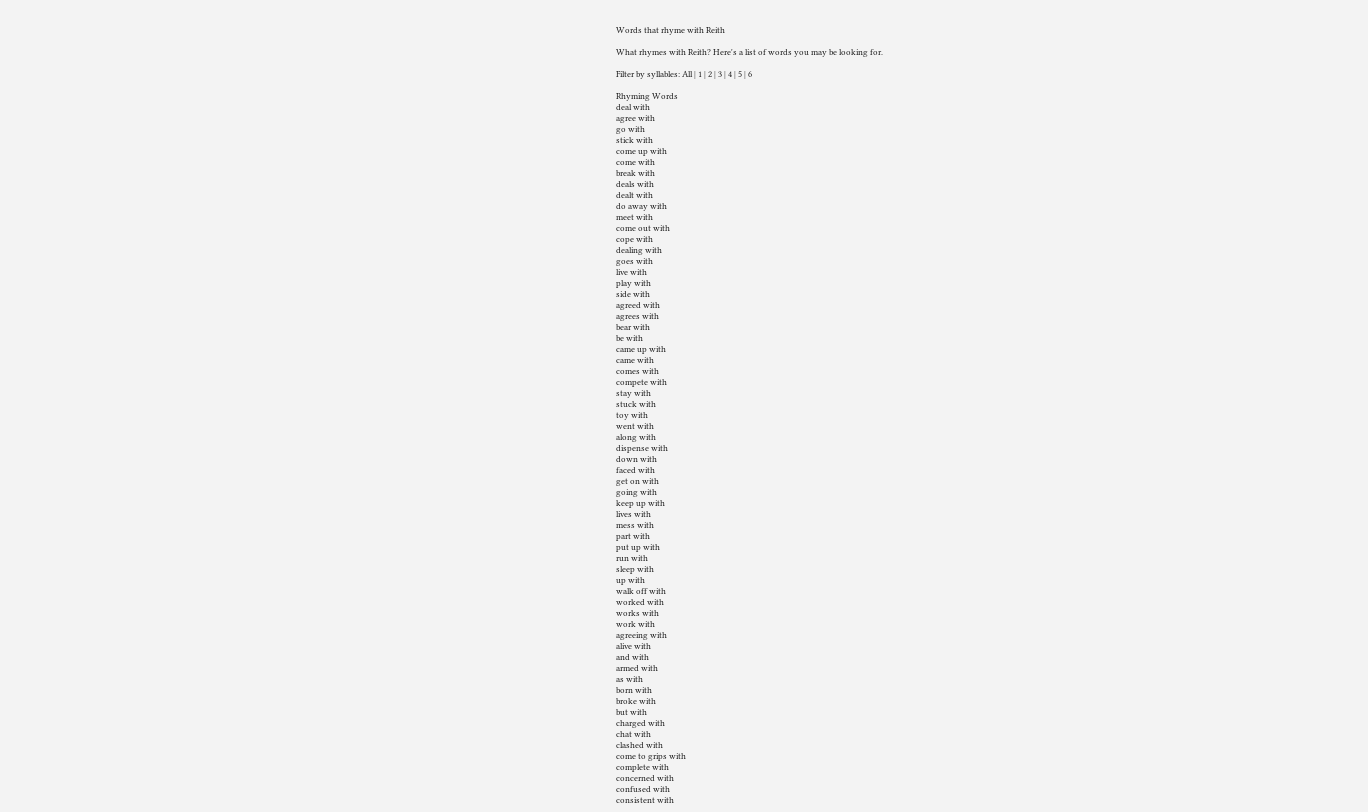Words that rhyme with Reith

What rhymes with Reith? Here's a list of words you may be looking for.

Filter by syllables: All | 1 | 2 | 3 | 4 | 5 | 6

Rhyming Words
deal with
agree with
go with
stick with
come up with
come with
break with
deals with
dealt with
do away with
meet with
come out with
cope with
dealing with
goes with
live with
play with
side with
agreed with
agrees with
bear with
be with
came up with
came with
comes with
compete with
stay with
stuck with
toy with
went with
along with
dispense with
down with
faced with
get on with
going with
keep up with
lives with
mess with
part with
put up with
run with
sleep with
up with
walk off with
worked with
works with
work with
agreeing with
alive with
and with
armed with
as with
born with
broke with
but with
charged with
chat with
clashed with
come to grips with
complete with
concerned with
confused with
consistent with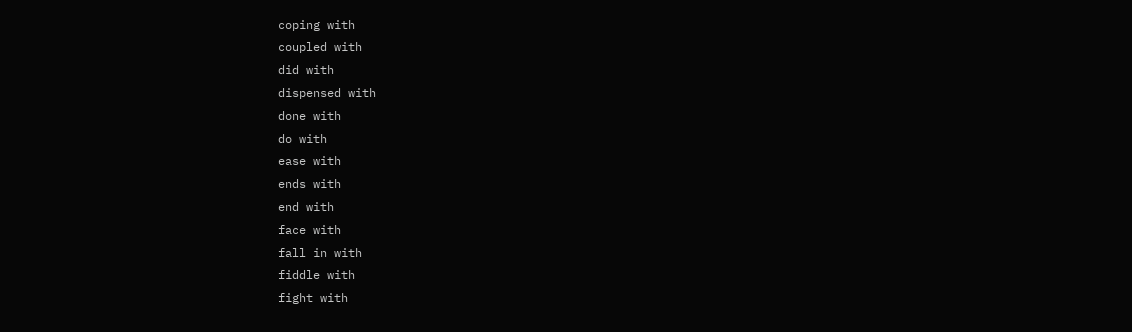coping with
coupled with
did with
dispensed with
done with
do with
ease with
ends with
end with
face with
fall in with
fiddle with
fight with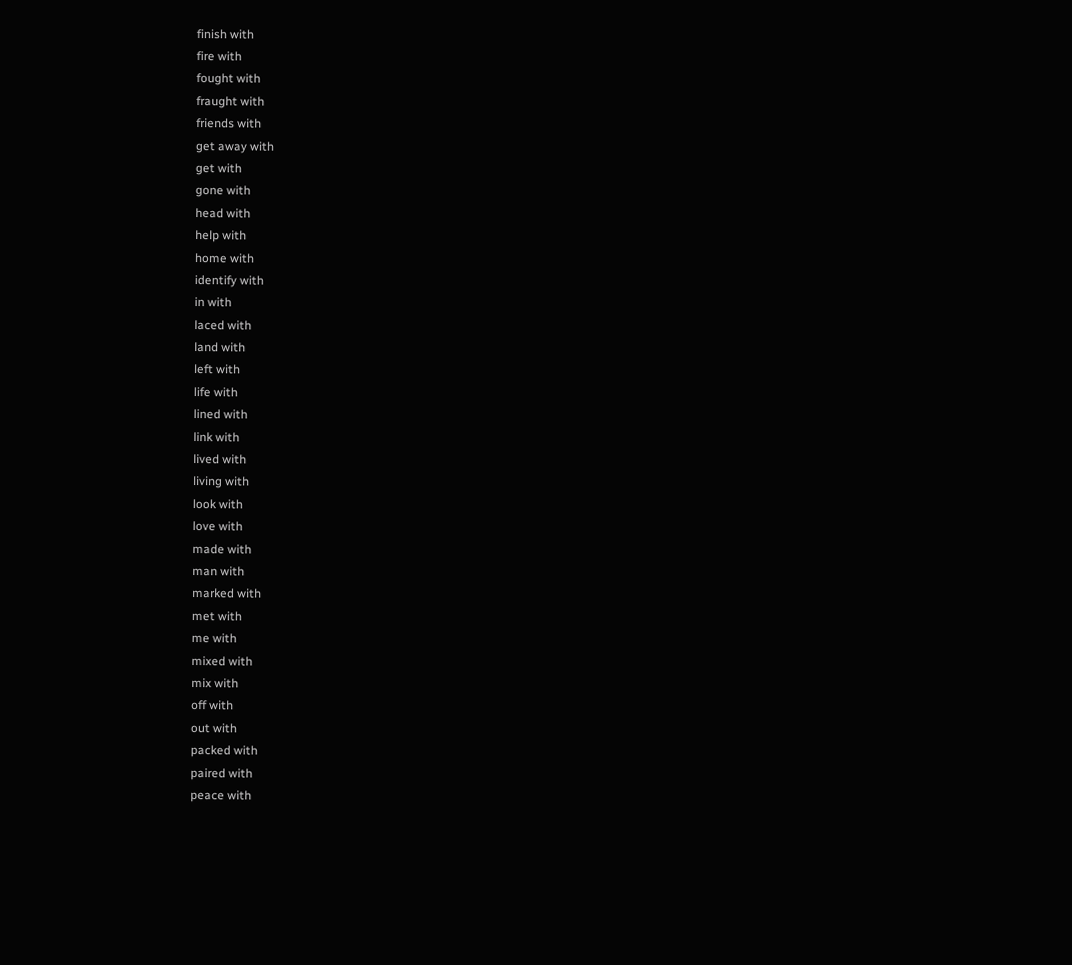finish with
fire with
fought with
fraught with
friends with
get away with
get with
gone with
head with
help with
home with
identify with
in with
laced with
land with
left with
life with
lined with
link with
lived with
living with
look with
love with
made with
man with
marked with
met with
me with
mixed with
mix with
off with
out with
packed with
paired with
peace with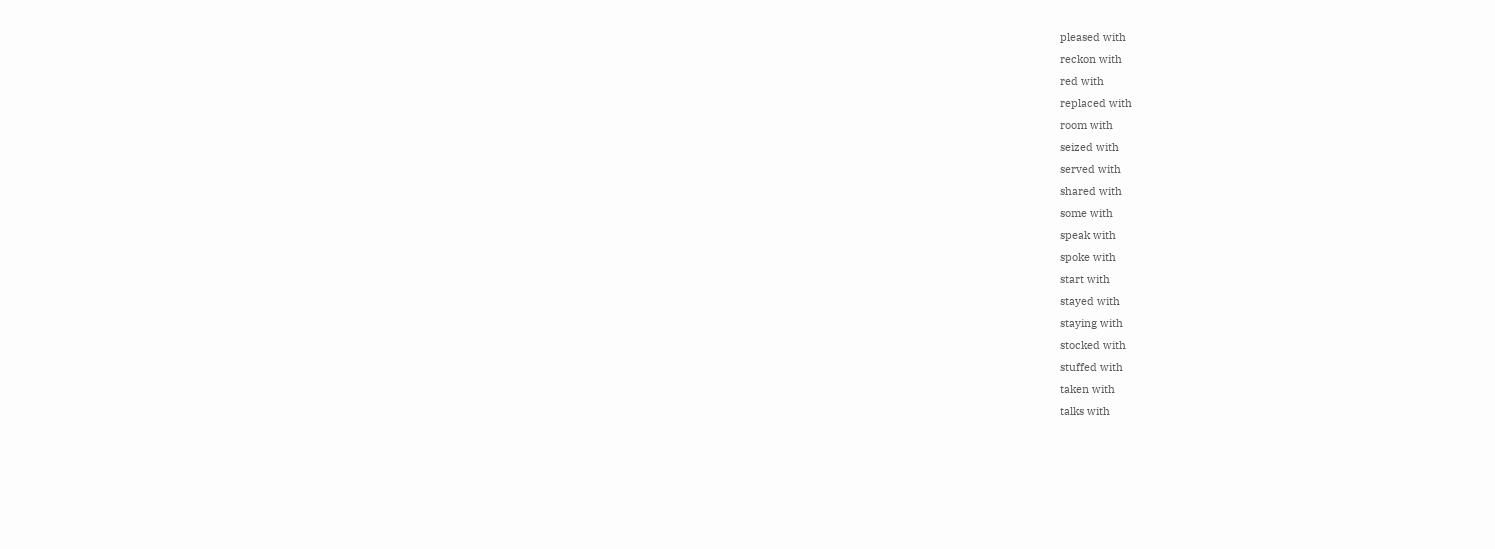pleased with
reckon with
red with
replaced with
room with
seized with
served with
shared with
some with
speak with
spoke with
start with
stayed with
staying with
stocked with
stuffed with
taken with
talks with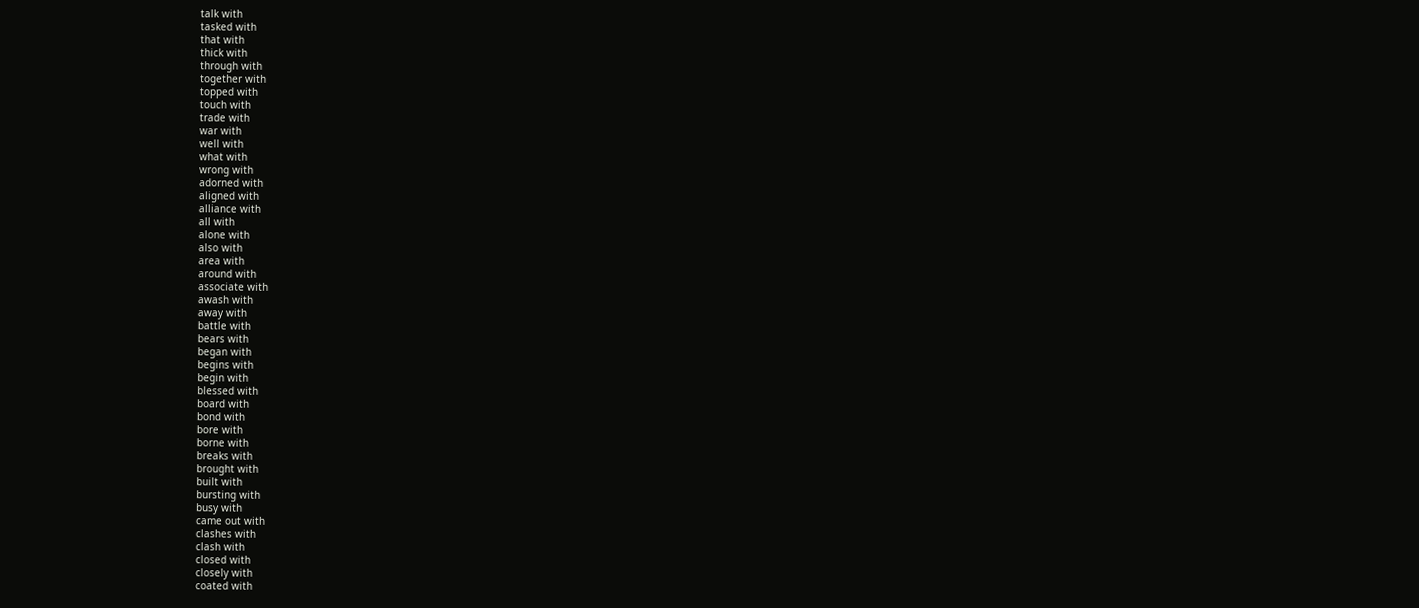talk with
tasked with
that with
thick with
through with
together with
topped with
touch with
trade with
war with
well with
what with
wrong with
adorned with
aligned with
alliance with
all with
alone with
also with
area with
around with
associate with
awash with
away with
battle with
bears with
began with
begins with
begin with
blessed with
board with
bond with
bore with
borne with
breaks with
brought with
built with
bursting with
busy with
came out with
clashes with
clash with
closed with
closely with
coated with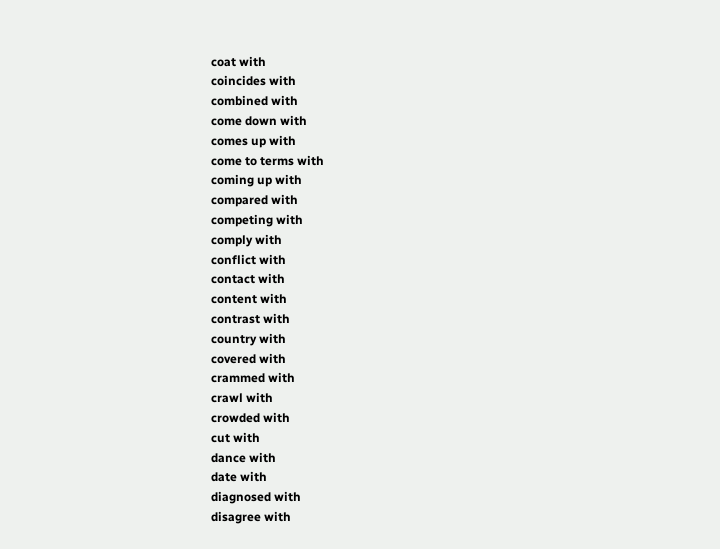coat with
coincides with
combined with
come down with
comes up with
come to terms with
coming up with
compared with
competing with
comply with
conflict with
contact with
content with
contrast with
country with
covered with
crammed with
crawl with
crowded with
cut with
dance with
date with
diagnosed with
disagree with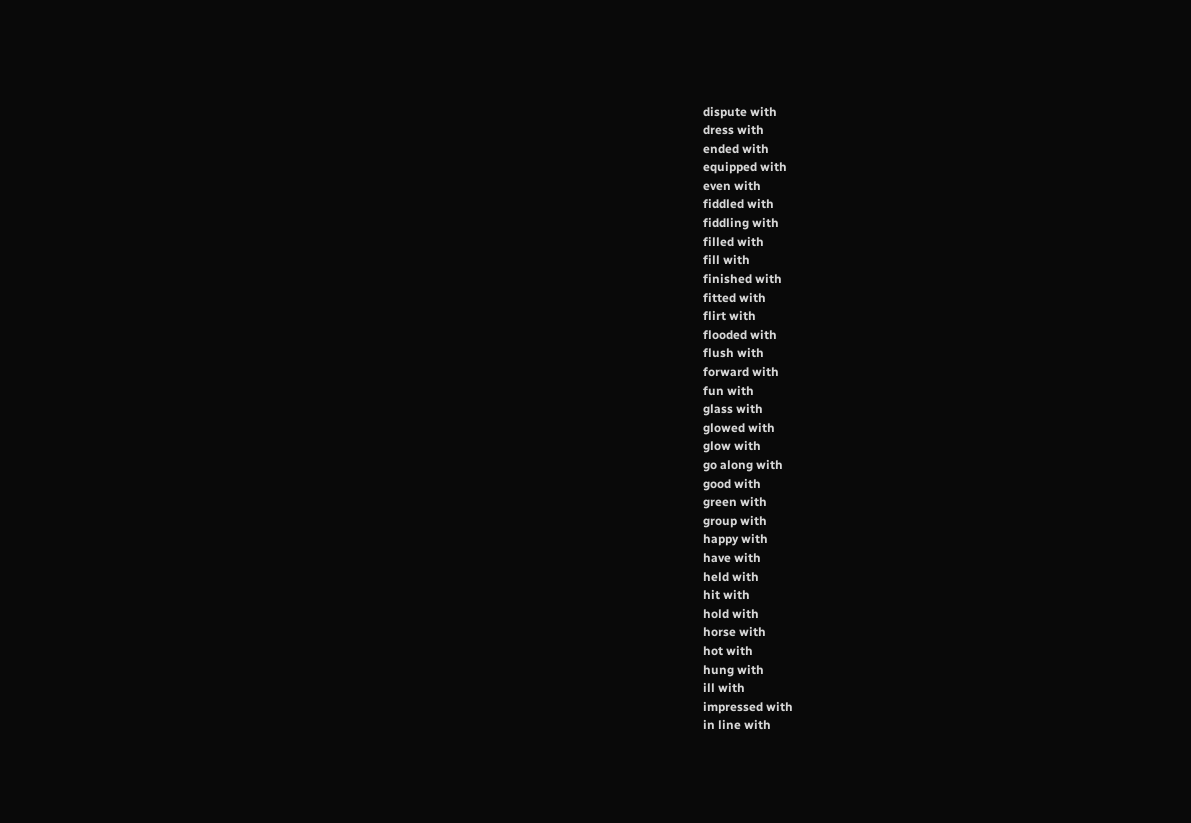dispute with
dress with
ended with
equipped with
even with
fiddled with
fiddling with
filled with
fill with
finished with
fitted with
flirt with
flooded with
flush with
forward with
fun with
glass with
glowed with
glow with
go along with
good with
green with
group with
happy with
have with
held with
hit with
hold with
horse with
hot with
hung with
ill with
impressed with
in line with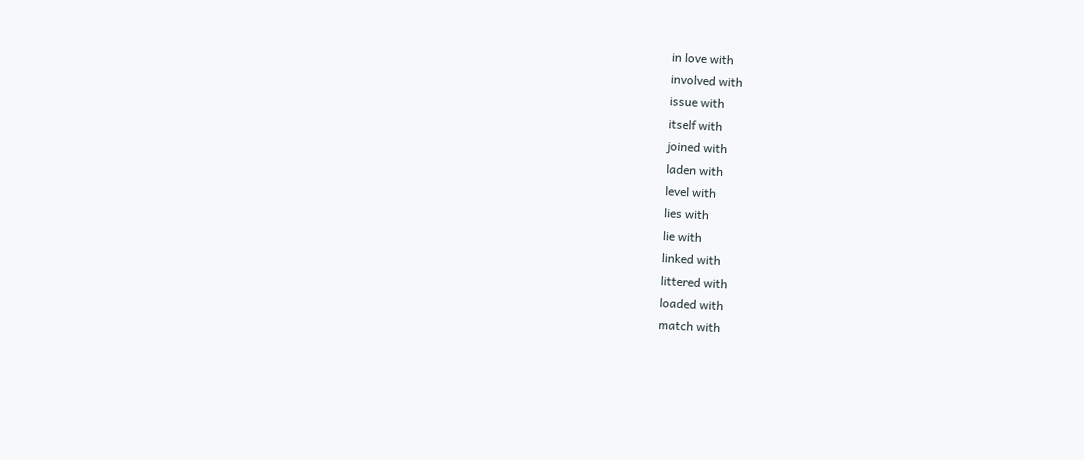in love with
involved with
issue with
itself with
joined with
laden with
level with
lies with
lie with
linked with
littered with
loaded with
match with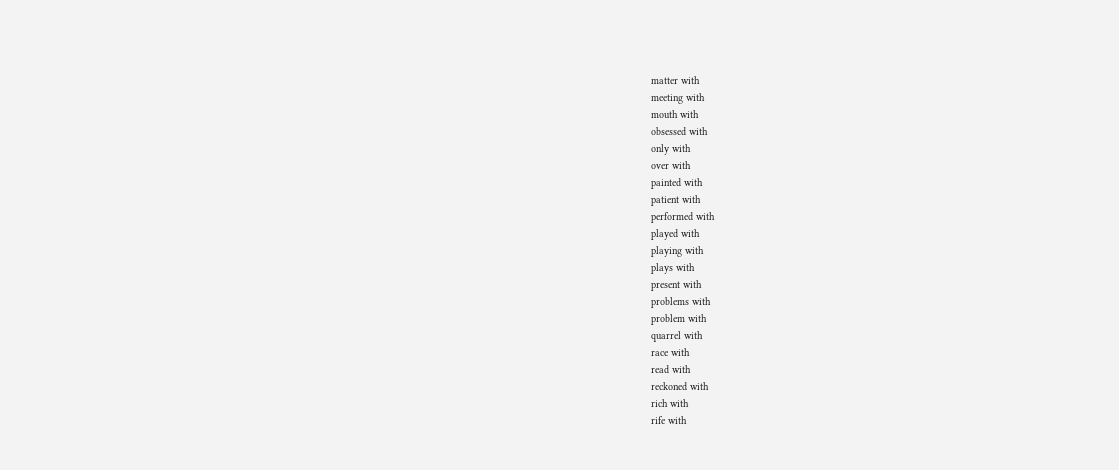matter with
meeting with
mouth with
obsessed with
only with
over with
painted with
patient with
performed with
played with
playing with
plays with
present with
problems with
problem with
quarrel with
race with
read with
reckoned with
rich with
rife with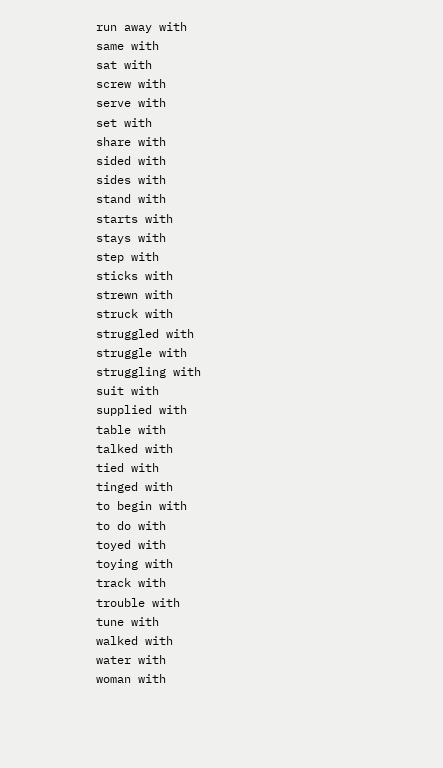run away with
same with
sat with
screw with
serve with
set with
share with
sided with
sides with
stand with
starts with
stays with
step with
sticks with
strewn with
struck with
struggled with
struggle with
struggling with
suit with
supplied with
table with
talked with
tied with
tinged with
to begin with
to do with
toyed with
toying with
track with
trouble with
tune with
walked with
water with
woman with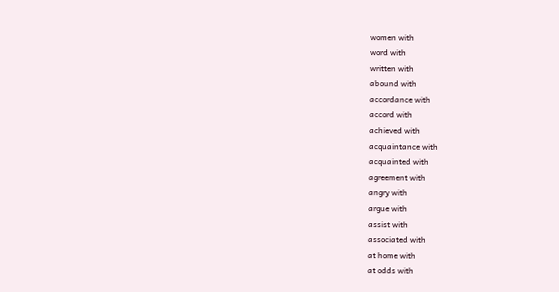women with
word with
written with
abound with
accordance with
accord with
achieved with
acquaintance with
acquainted with
agreement with
angry with
argue with
assist with
associated with
at home with
at odds with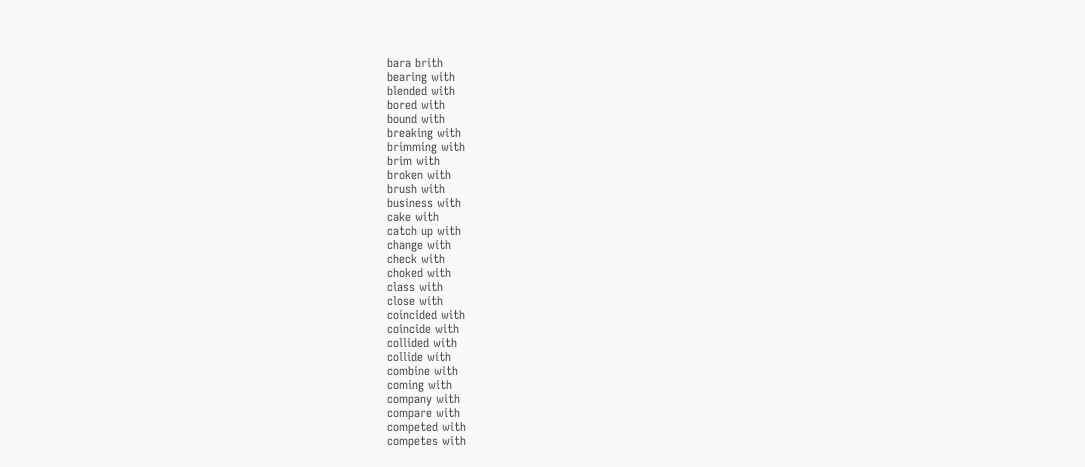bara brith
bearing with
blended with
bored with
bound with
breaking with
brimming with
brim with
broken with
brush with
business with
cake with
catch up with
change with
check with
choked with
class with
close with
coincided with
coincide with
collided with
collide with
combine with
coming with
company with
compare with
competed with
competes with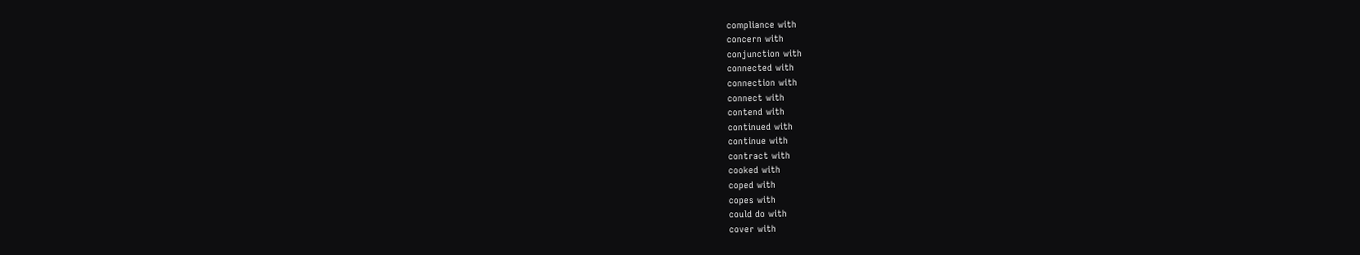compliance with
concern with
conjunction with
connected with
connection with
connect with
contend with
continued with
continue with
contract with
cooked with
coped with
copes with
could do with
cover with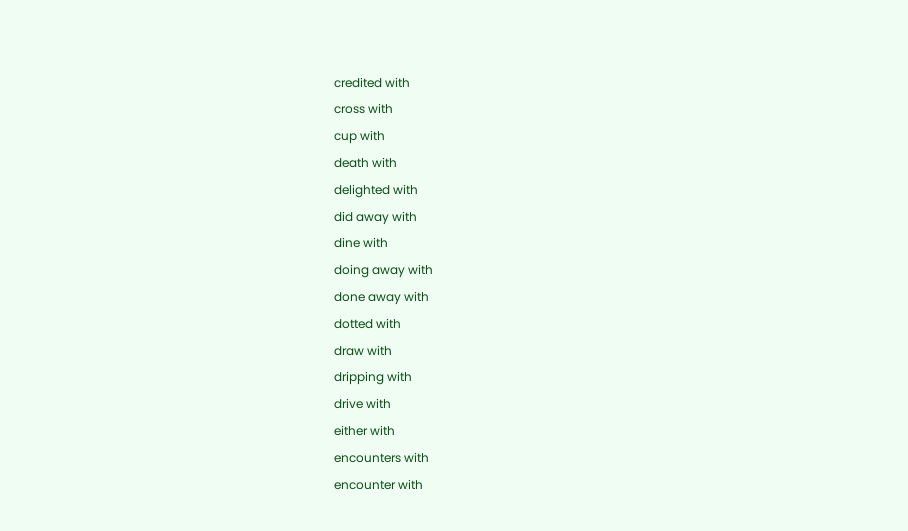credited with
cross with
cup with
death with
delighted with
did away with
dine with
doing away with
done away with
dotted with
draw with
dripping with
drive with
either with
encounters with
encounter with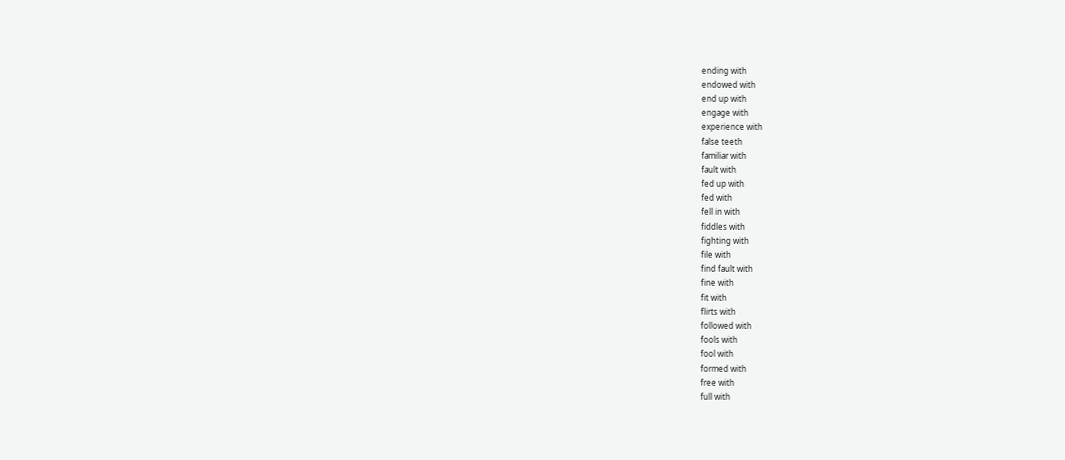ending with
endowed with
end up with
engage with
experience with
false teeth
familiar with
fault with
fed up with
fed with
fell in with
fiddles with
fighting with
file with
find fault with
fine with
fit with
flirts with
followed with
fools with
fool with
formed with
free with
full with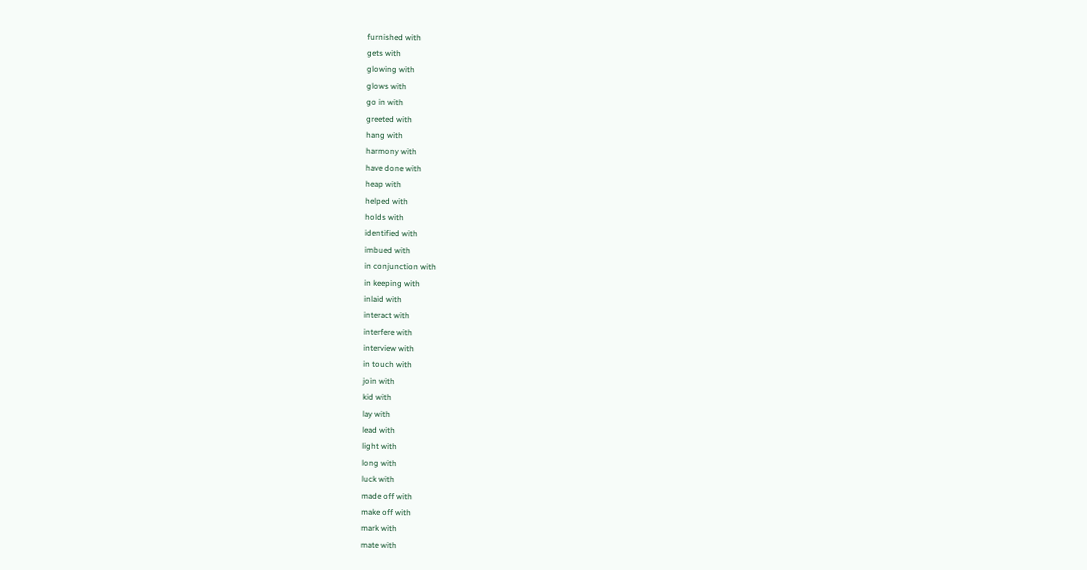furnished with
gets with
glowing with
glows with
go in with
greeted with
hang with
harmony with
have done with
heap with
helped with
holds with
identified with
imbued with
in conjunction with
in keeping with
inlaid with
interact with
interfere with
interview with
in touch with
join with
kid with
lay with
lead with
light with
long with
luck with
made off with
make off with
mark with
mate with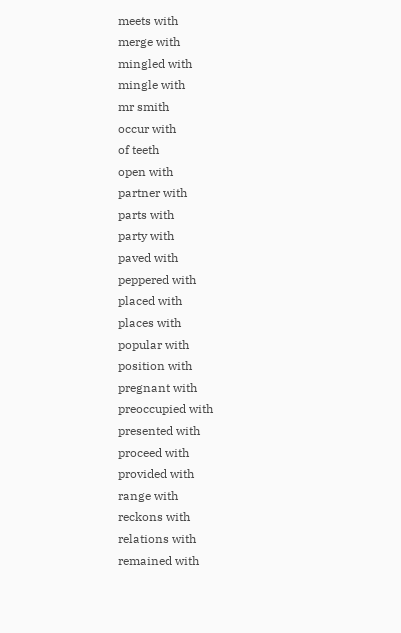meets with
merge with
mingled with
mingle with
mr smith
occur with
of teeth
open with
partner with
parts with
party with
paved with
peppered with
placed with
places with
popular with
position with
pregnant with
preoccupied with
presented with
proceed with
provided with
range with
reckons with
relations with
remained with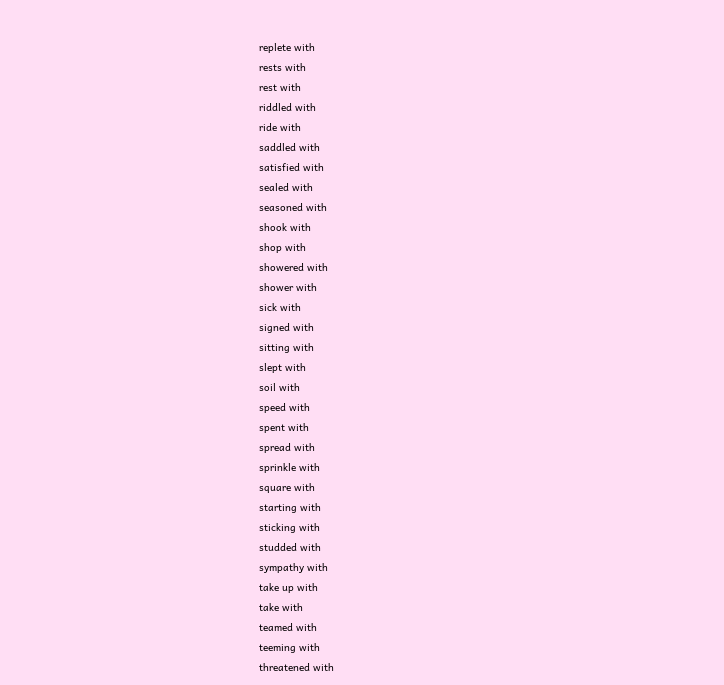replete with
rests with
rest with
riddled with
ride with
saddled with
satisfied with
sealed with
seasoned with
shook with
shop with
showered with
shower with
sick with
signed with
sitting with
slept with
soil with
speed with
spent with
spread with
sprinkle with
square with
starting with
sticking with
studded with
sympathy with
take up with
take with
teamed with
teeming with
threatened with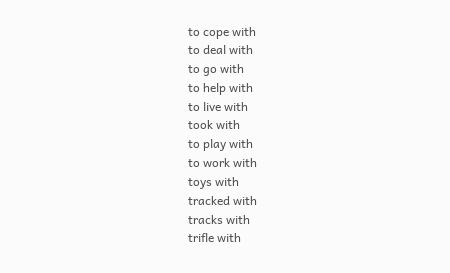to cope with
to deal with
to go with
to help with
to live with
took with
to play with
to work with
toys with
tracked with
tracks with
trifle with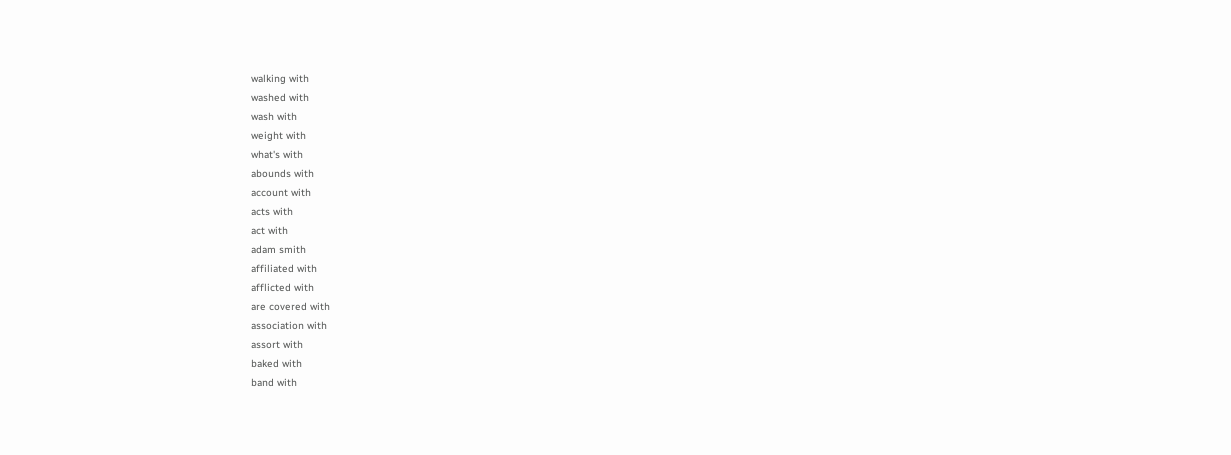walking with
washed with
wash with
weight with
what's with
abounds with
account with
acts with
act with
adam smith
affiliated with
afflicted with
are covered with
association with
assort with
baked with
band with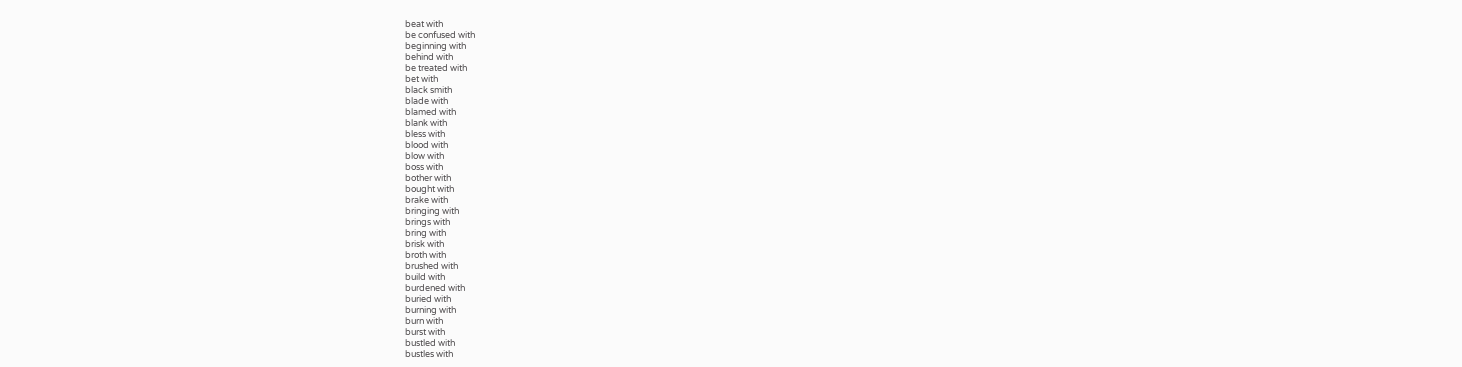beat with
be confused with
beginning with
behind with
be treated with
bet with
black smith
blade with
blamed with
blank with
bless with
blood with
blow with
boss with
bother with
bought with
brake with
bringing with
brings with
bring with
brisk with
broth with
brushed with
build with
burdened with
buried with
burning with
burn with
burst with
bustled with
bustles with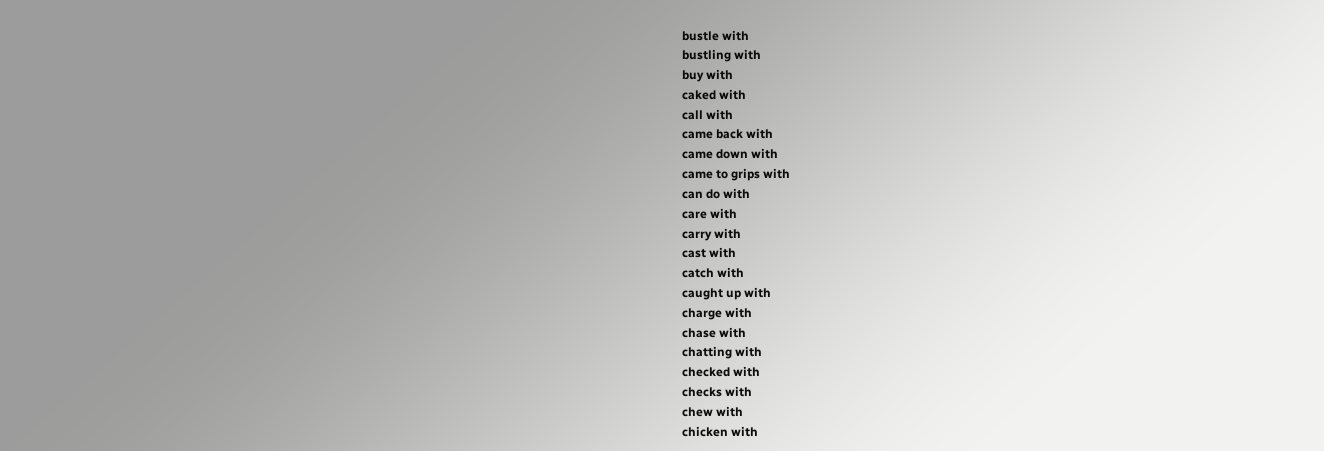bustle with
bustling with
buy with
caked with
call with
came back with
came down with
came to grips with
can do with
care with
carry with
cast with
catch with
caught up with
charge with
chase with
chatting with
checked with
checks with
chew with
chicken with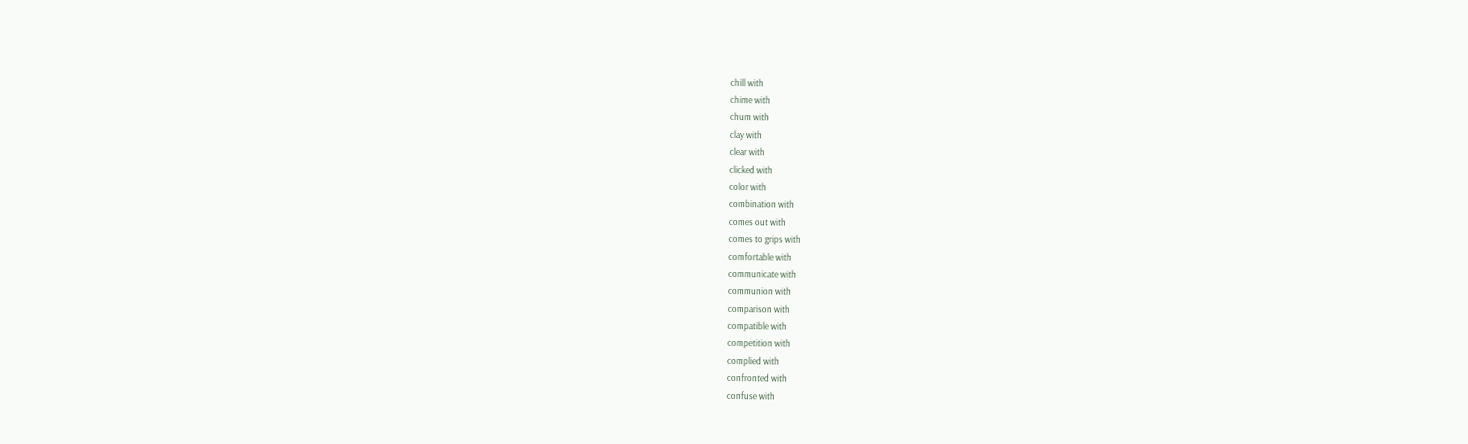chill with
chime with
chum with
clay with
clear with
clicked with
color with
combination with
comes out with
comes to grips with
comfortable with
communicate with
communion with
comparison with
compatible with
competition with
complied with
confronted with
confuse with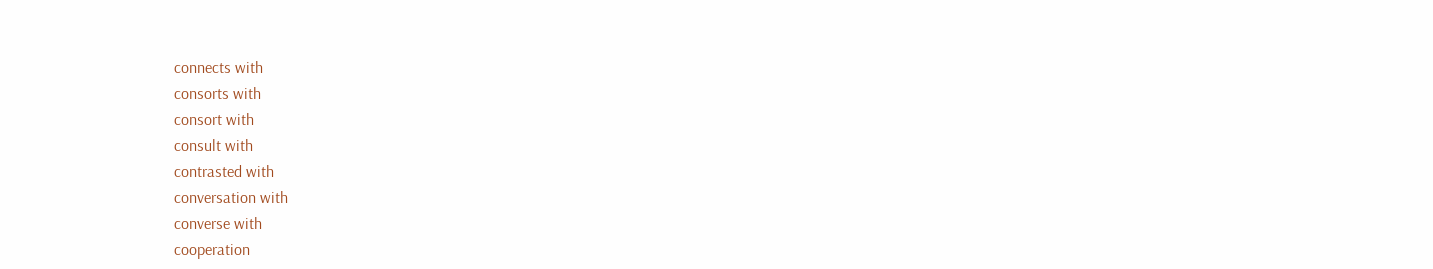connects with
consorts with
consort with
consult with
contrasted with
conversation with
converse with
cooperation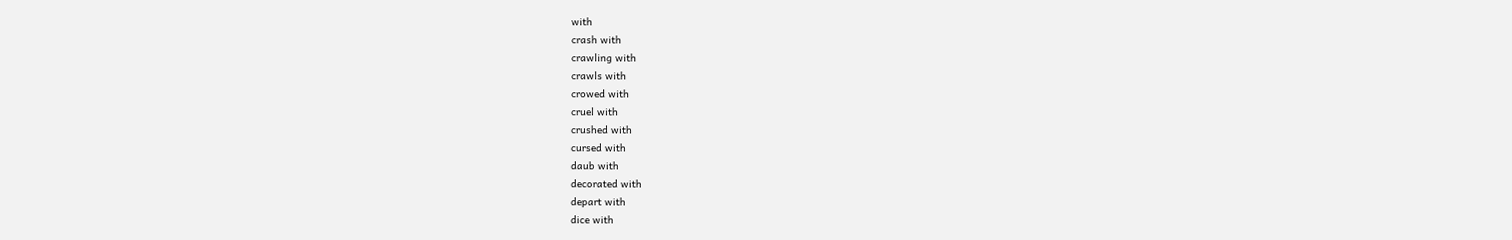with
crash with
crawling with
crawls with
crowed with
cruel with
crushed with
cursed with
daub with
decorated with
depart with
dice with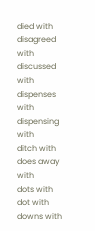died with
disagreed with
discussed with
dispenses with
dispensing with
ditch with
does away with
dots with
dot with
downs with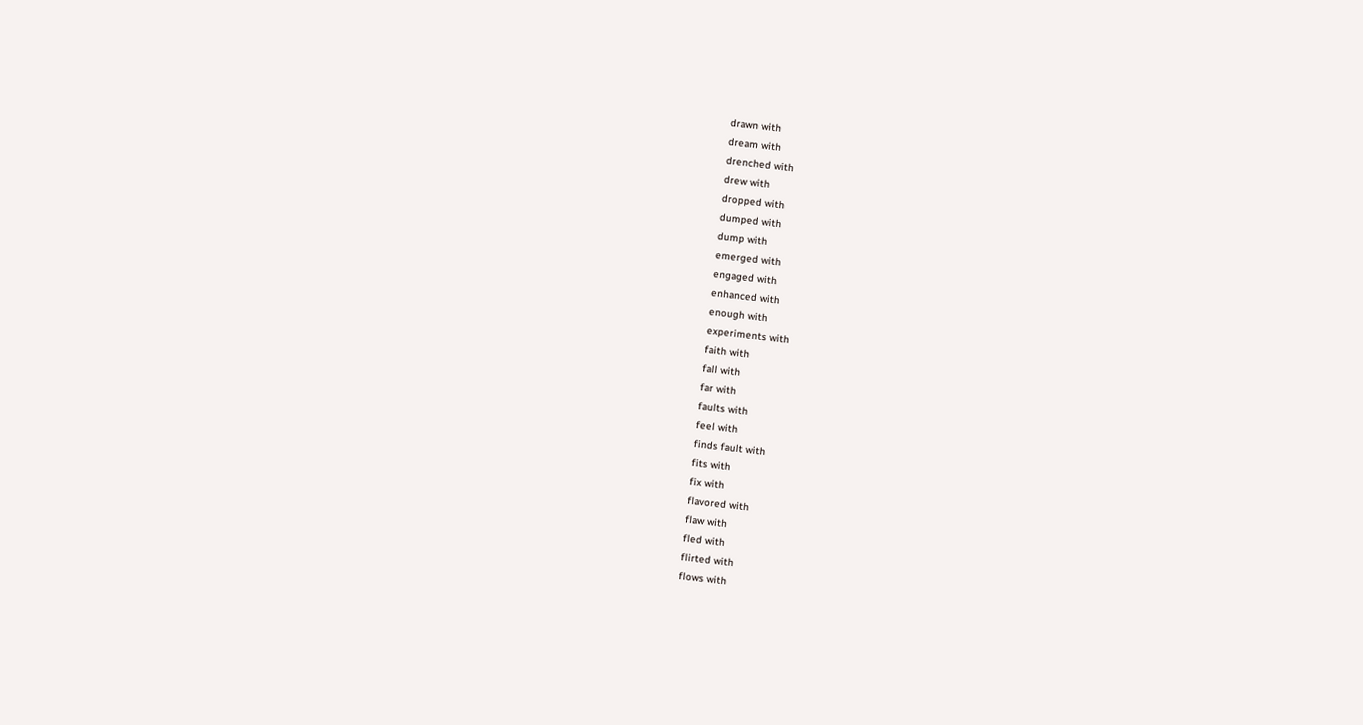drawn with
dream with
drenched with
drew with
dropped with
dumped with
dump with
emerged with
engaged with
enhanced with
enough with
experiments with
faith with
fall with
far with
faults with
feel with
finds fault with
fits with
fix with
flavored with
flaw with
fled with
flirted with
flows with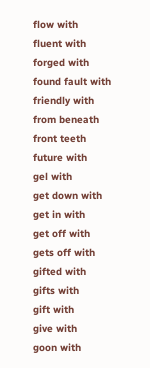flow with
fluent with
forged with
found fault with
friendly with
from beneath
front teeth
future with
gel with
get down with
get in with
get off with
gets off with
gifted with
gifts with
gift with
give with
goon with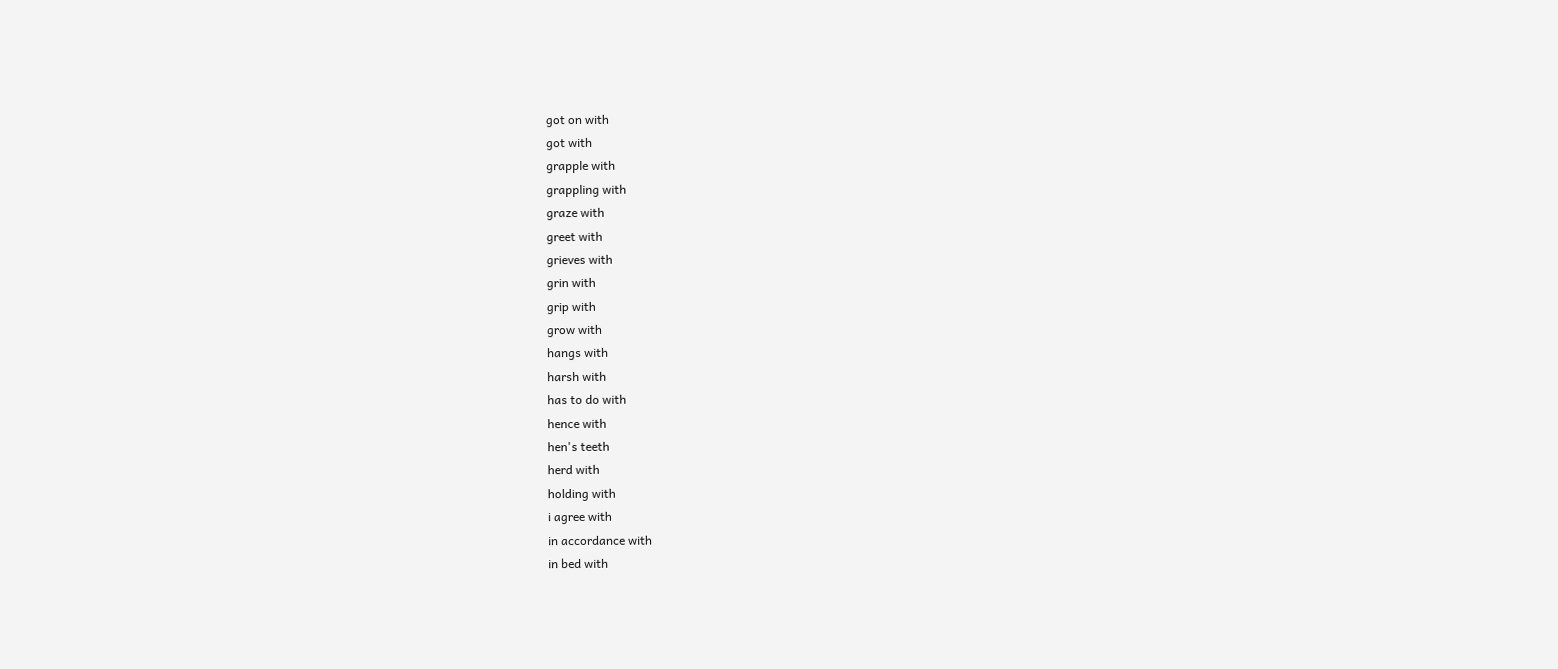got on with
got with
grapple with
grappling with
graze with
greet with
grieves with
grin with
grip with
grow with
hangs with
harsh with
has to do with
hence with
hen's teeth
herd with
holding with
i agree with
in accordance with
in bed with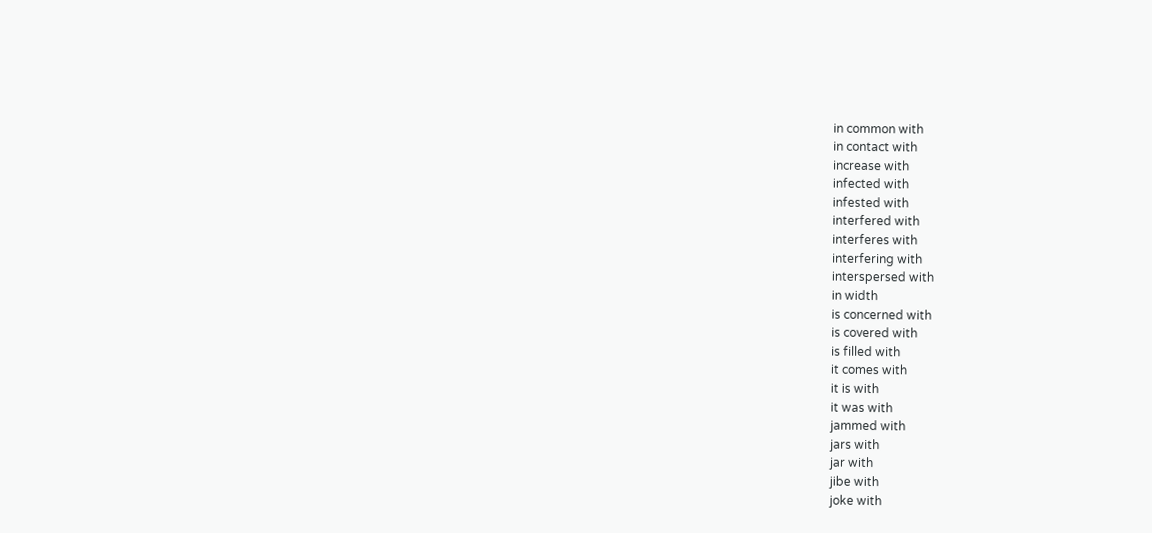in common with
in contact with
increase with
infected with
infested with
interfered with
interferes with
interfering with
interspersed with
in width
is concerned with
is covered with
is filled with
it comes with
it is with
it was with
jammed with
jars with
jar with
jibe with
joke with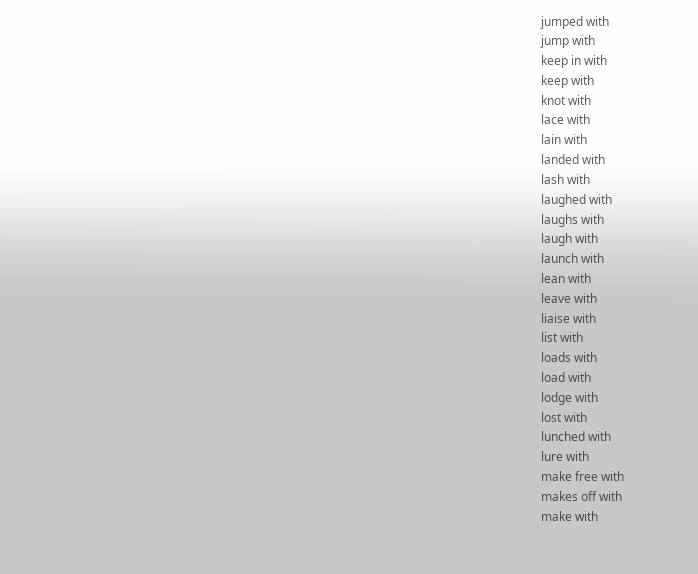jumped with
jump with
keep in with
keep with
knot with
lace with
lain with
landed with
lash with
laughed with
laughs with
laugh with
launch with
lean with
leave with
liaise with
list with
loads with
load with
lodge with
lost with
lunched with
lure with
make free with
makes off with
make with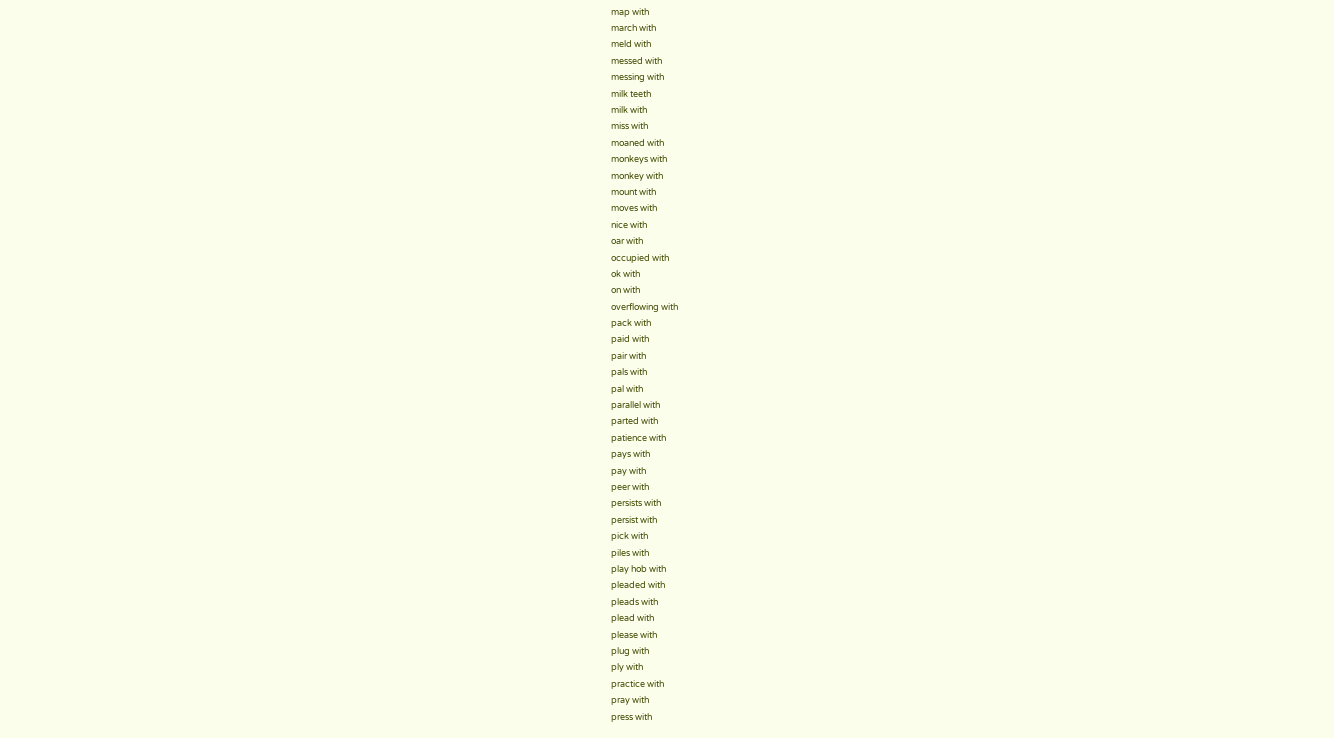map with
march with
meld with
messed with
messing with
milk teeth
milk with
miss with
moaned with
monkeys with
monkey with
mount with
moves with
nice with
oar with
occupied with
ok with
on with
overflowing with
pack with
paid with
pair with
pals with
pal with
parallel with
parted with
patience with
pays with
pay with
peer with
persists with
persist with
pick with
piles with
play hob with
pleaded with
pleads with
plead with
please with
plug with
ply with
practice with
pray with
press with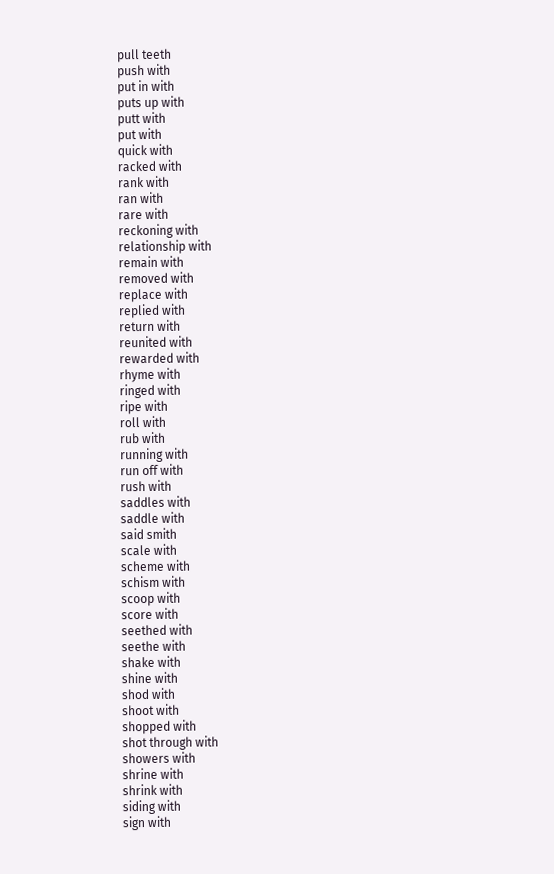pull teeth
push with
put in with
puts up with
putt with
put with
quick with
racked with
rank with
ran with
rare with
reckoning with
relationship with
remain with
removed with
replace with
replied with
return with
reunited with
rewarded with
rhyme with
ringed with
ripe with
roll with
rub with
running with
run off with
rush with
saddles with
saddle with
said smith
scale with
scheme with
schism with
scoop with
score with
seethed with
seethe with
shake with
shine with
shod with
shoot with
shopped with
shot through with
showers with
shrine with
shrink with
siding with
sign with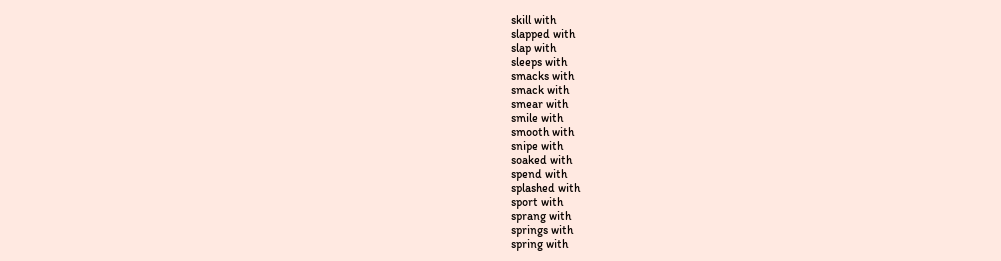skill with
slapped with
slap with
sleeps with
smacks with
smack with
smear with
smile with
smooth with
snipe with
soaked with
spend with
splashed with
sport with
sprang with
springs with
spring with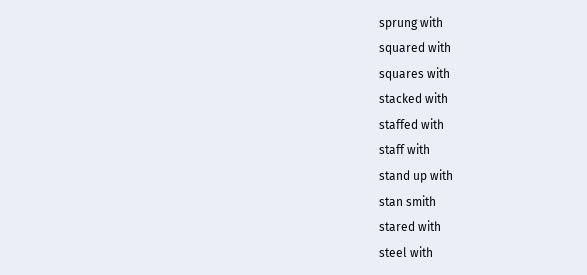sprung with
squared with
squares with
stacked with
staffed with
staff with
stand up with
stan smith
stared with
steel with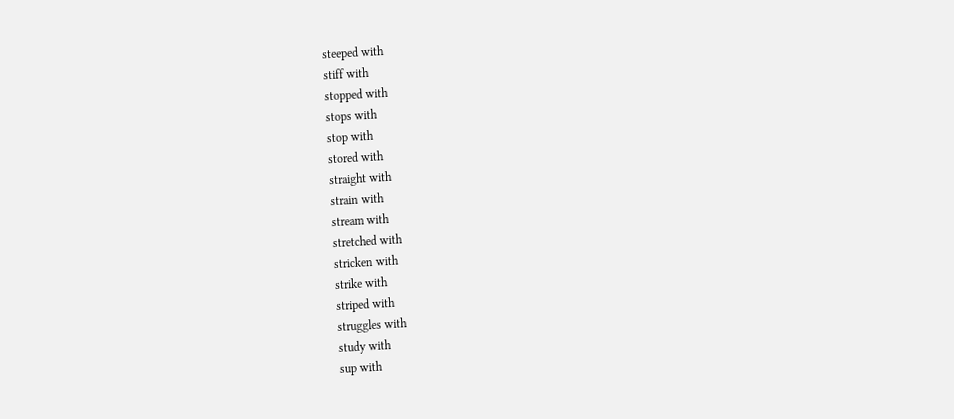steeped with
stiff with
stopped with
stops with
stop with
stored with
straight with
strain with
stream with
stretched with
stricken with
strike with
striped with
struggles with
study with
sup with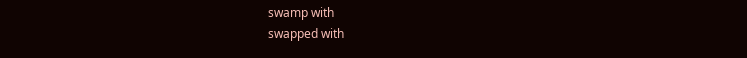swamp with
swapped with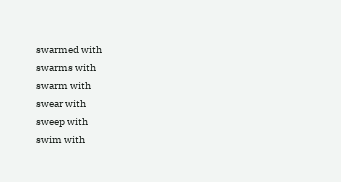swarmed with
swarms with
swarm with
swear with
sweep with
swim with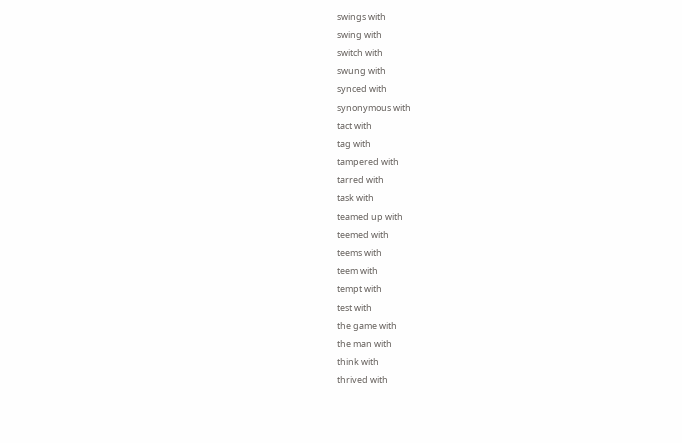swings with
swing with
switch with
swung with
synced with
synonymous with
tact with
tag with
tampered with
tarred with
task with
teamed up with
teemed with
teems with
teem with
tempt with
test with
the game with
the man with
think with
thrived with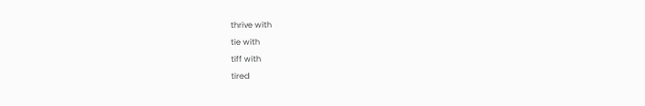thrive with
tie with
tiff with
tired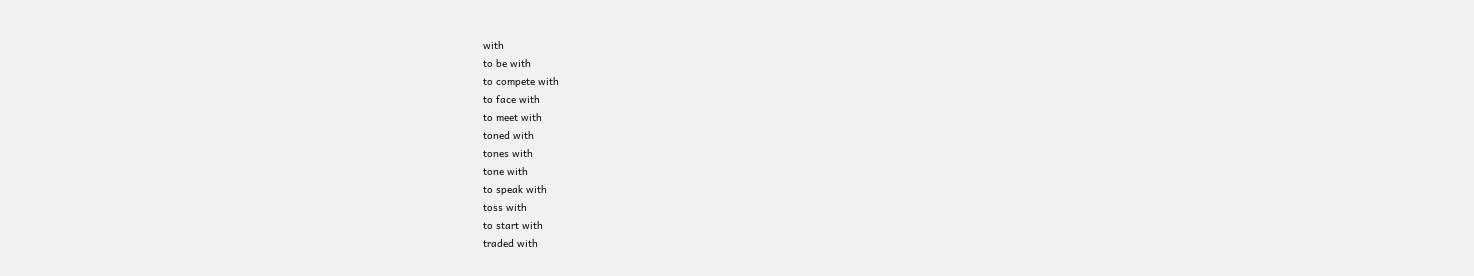with
to be with
to compete with
to face with
to meet with
toned with
tones with
tone with
to speak with
toss with
to start with
traded with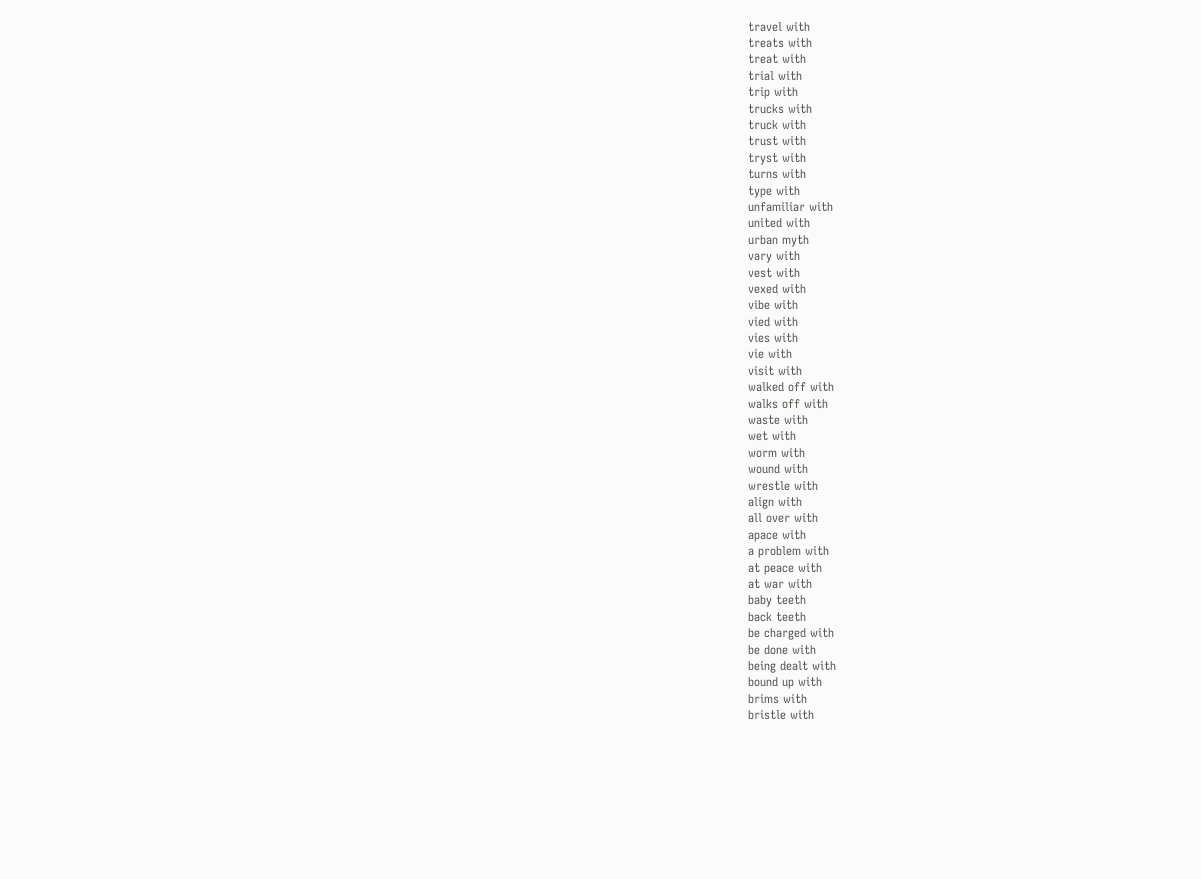travel with
treats with
treat with
trial with
trip with
trucks with
truck with
trust with
tryst with
turns with
type with
unfamiliar with
united with
urban myth
vary with
vest with
vexed with
vibe with
vied with
vies with
vie with
visit with
walked off with
walks off with
waste with
wet with
worm with
wound with
wrestle with
align with
all over with
apace with
a problem with
at peace with
at war with
baby teeth
back teeth
be charged with
be done with
being dealt with
bound up with
brims with
bristle with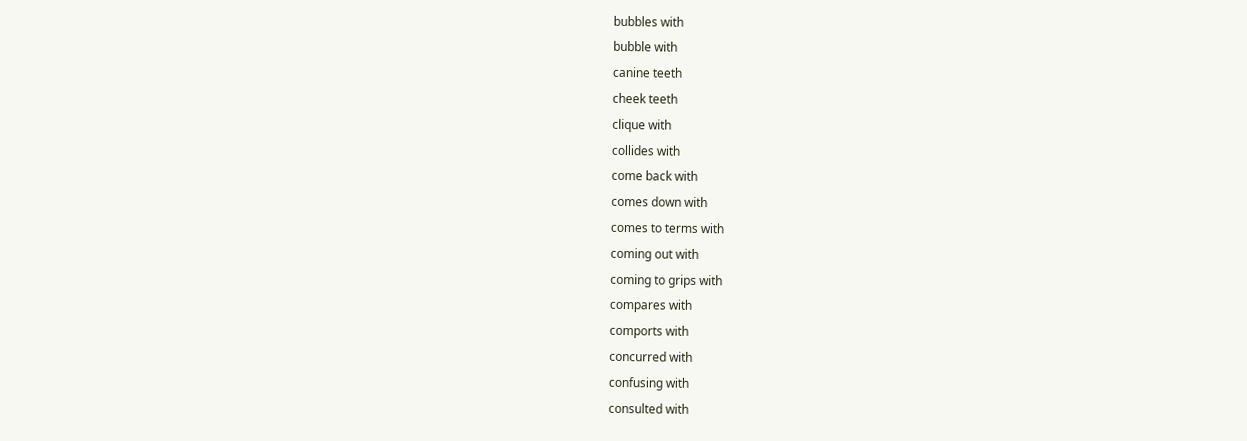bubbles with
bubble with
canine teeth
cheek teeth
clique with
collides with
come back with
comes down with
comes to terms with
coming out with
coming to grips with
compares with
comports with
concurred with
confusing with
consulted with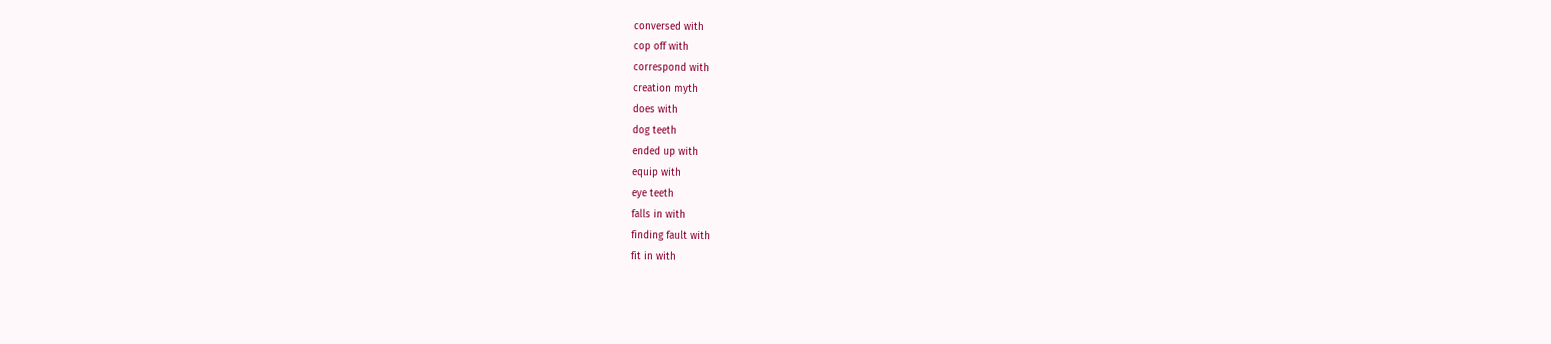conversed with
cop off with
correspond with
creation myth
does with
dog teeth
ended up with
equip with
eye teeth
falls in with
finding fault with
fit in with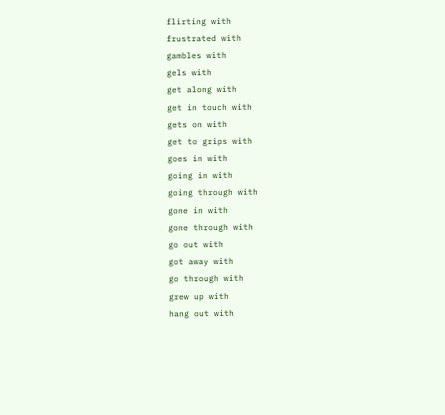flirting with
frustrated with
gambles with
gels with
get along with
get in touch with
gets on with
get to grips with
goes in with
going in with
going through with
gone in with
gone through with
go out with
got away with
go through with
grew up with
hang out with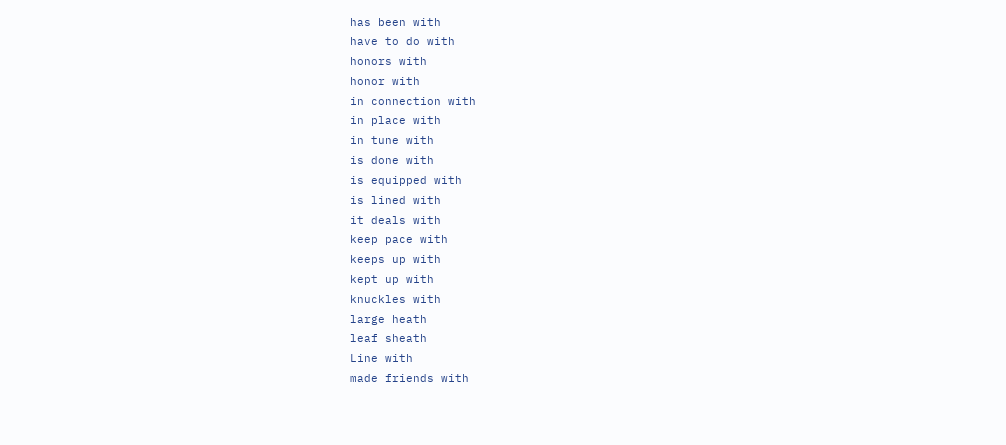has been with
have to do with
honors with
honor with
in connection with
in place with
in tune with
is done with
is equipped with
is lined with
it deals with
keep pace with
keeps up with
kept up with
knuckles with
large heath
leaf sheath
Line with
made friends with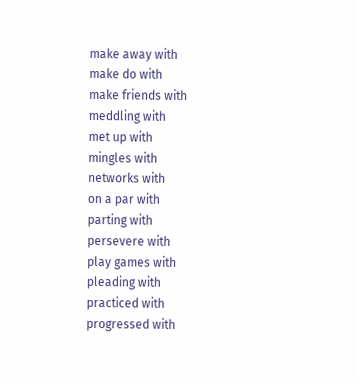make away with
make do with
make friends with
meddling with
met up with
mingles with
networks with
on a par with
parting with
persevere with
play games with
pleading with
practiced with
progressed with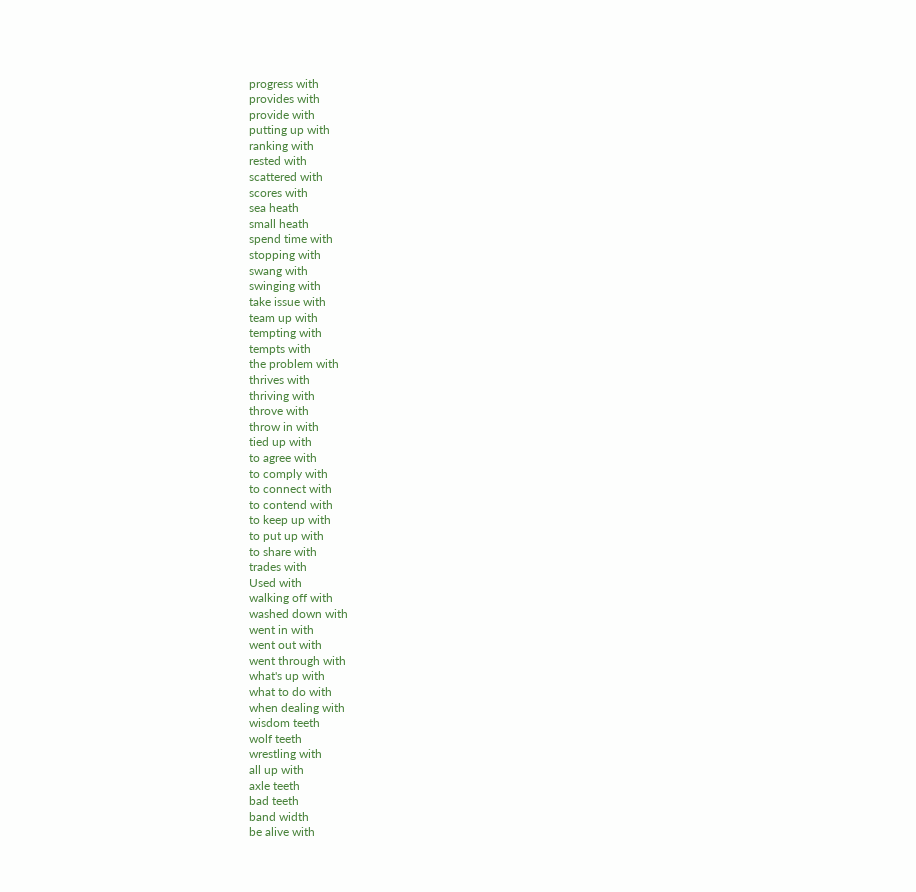progress with
provides with
provide with
putting up with
ranking with
rested with
scattered with
scores with
sea heath
small heath
spend time with
stopping with
swang with
swinging with
take issue with
team up with
tempting with
tempts with
the problem with
thrives with
thriving with
throve with
throw in with
tied up with
to agree with
to comply with
to connect with
to contend with
to keep up with
to put up with
to share with
trades with
Used with
walking off with
washed down with
went in with
went out with
went through with
what's up with
what to do with
when dealing with
wisdom teeth
wolf teeth
wrestling with
all up with
axle teeth
bad teeth
band width
be alive with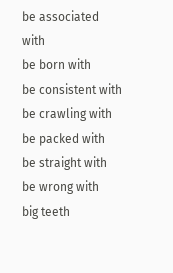be associated with
be born with
be consistent with
be crawling with
be packed with
be straight with
be wrong with
big teeth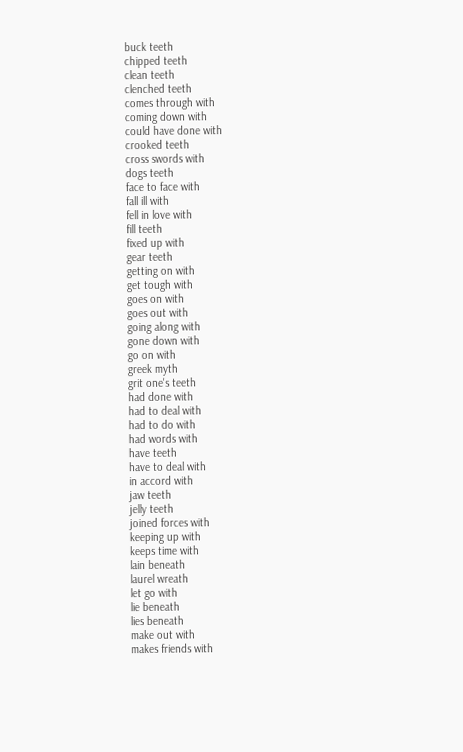buck teeth
chipped teeth
clean teeth
clenched teeth
comes through with
coming down with
could have done with
crooked teeth
cross swords with
dogs teeth
face to face with
fall ill with
fell in love with
fill teeth
fixed up with
gear teeth
getting on with
get tough with
goes on with
goes out with
going along with
gone down with
go on with
greek myth
grit one's teeth
had done with
had to deal with
had to do with
had words with
have teeth
have to deal with
in accord with
jaw teeth
jelly teeth
joined forces with
keeping up with
keeps time with
lain beneath
laurel wreath
let go with
lie beneath
lies beneath
make out with
makes friends with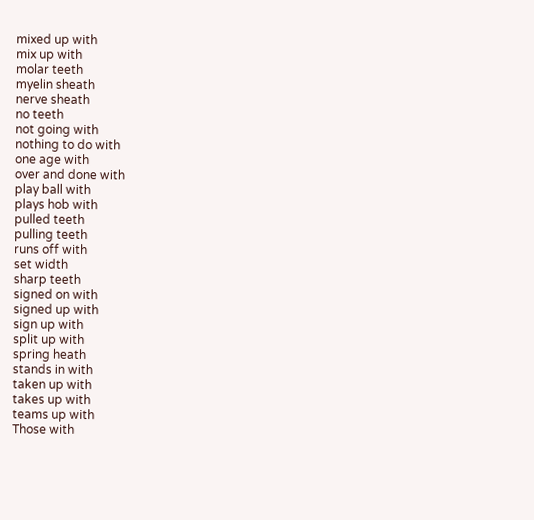mixed up with
mix up with
molar teeth
myelin sheath
nerve sheath
no teeth
not going with
nothing to do with
one age with
over and done with
play ball with
plays hob with
pulled teeth
pulling teeth
runs off with
set width
sharp teeth
signed on with
signed up with
sign up with
split up with
spring heath
stands in with
taken up with
takes up with
teams up with
Those with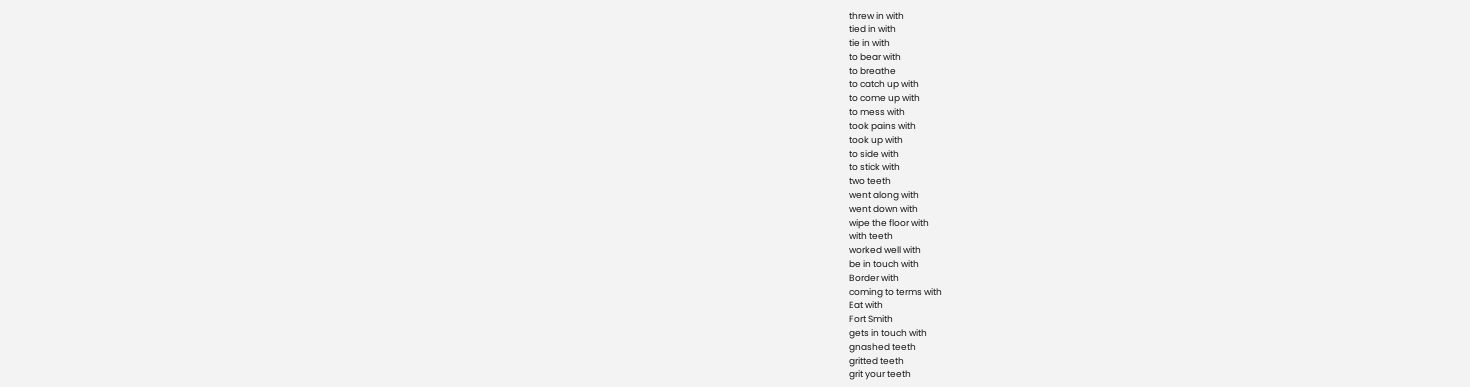threw in with
tied in with
tie in with
to bear with
to breathe
to catch up with
to come up with
to mess with
took pains with
took up with
to side with
to stick with
two teeth
went along with
went down with
wipe the floor with
with teeth
worked well with
be in touch with
Border with
coming to terms with
Eat with
Fort Smith
gets in touch with
gnashed teeth
gritted teeth
grit your teeth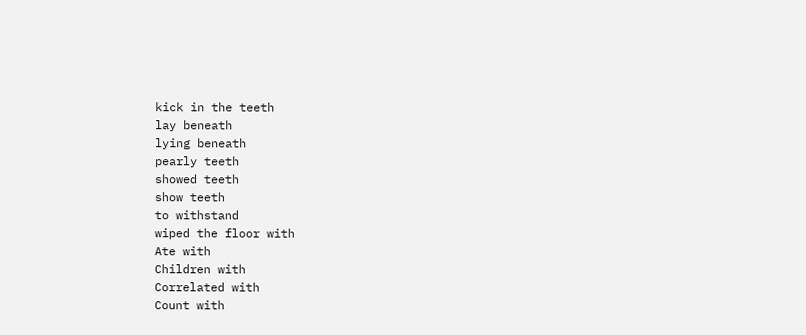kick in the teeth
lay beneath
lying beneath
pearly teeth
showed teeth
show teeth
to withstand
wiped the floor with
Ate with
Children with
Correlated with
Count with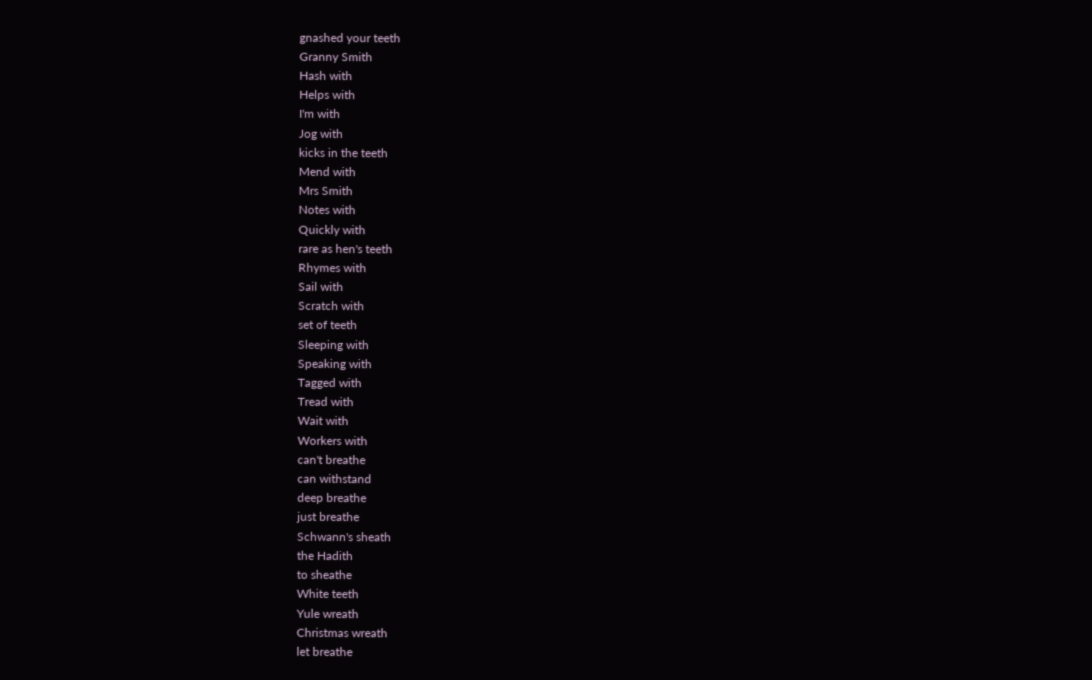gnashed your teeth
Granny Smith
Hash with
Helps with
I'm with
Jog with
kicks in the teeth
Mend with
Mrs Smith
Notes with
Quickly with
rare as hen's teeth
Rhymes with
Sail with
Scratch with
set of teeth
Sleeping with
Speaking with
Tagged with
Tread with
Wait with
Workers with
can't breathe
can withstand
deep breathe
just breathe
Schwann's sheath
the Hadith
to sheathe
White teeth
Yule wreath
Christmas wreath
let breathe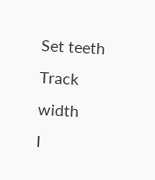Set teeth
Track width
I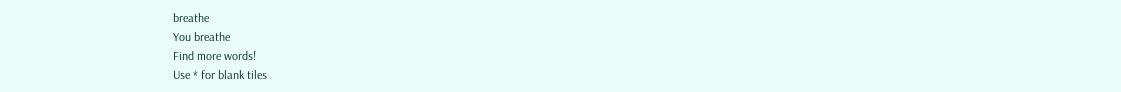breathe
You breathe
Find more words!
Use * for blank tiles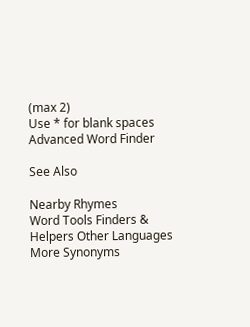(max 2)
Use * for blank spaces
Advanced Word Finder

See Also

Nearby Rhymes
Word Tools Finders & Helpers Other Languages More Synonyms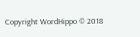Copyright WordHippo © 2018